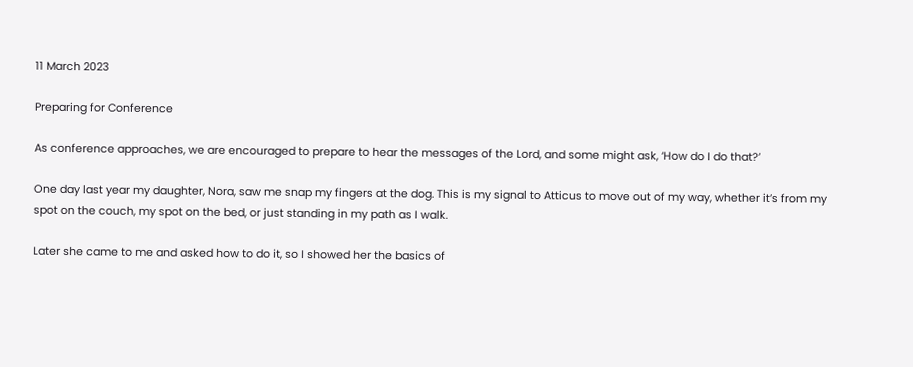11 March 2023

Preparing for Conference

As conference approaches, we are encouraged to prepare to hear the messages of the Lord, and some might ask, ‘How do I do that?’

One day last year my daughter, Nora, saw me snap my fingers at the dog. This is my signal to Atticus to move out of my way, whether it’s from my spot on the couch, my spot on the bed, or just standing in my path as I walk.

Later she came to me and asked how to do it, so I showed her the basics of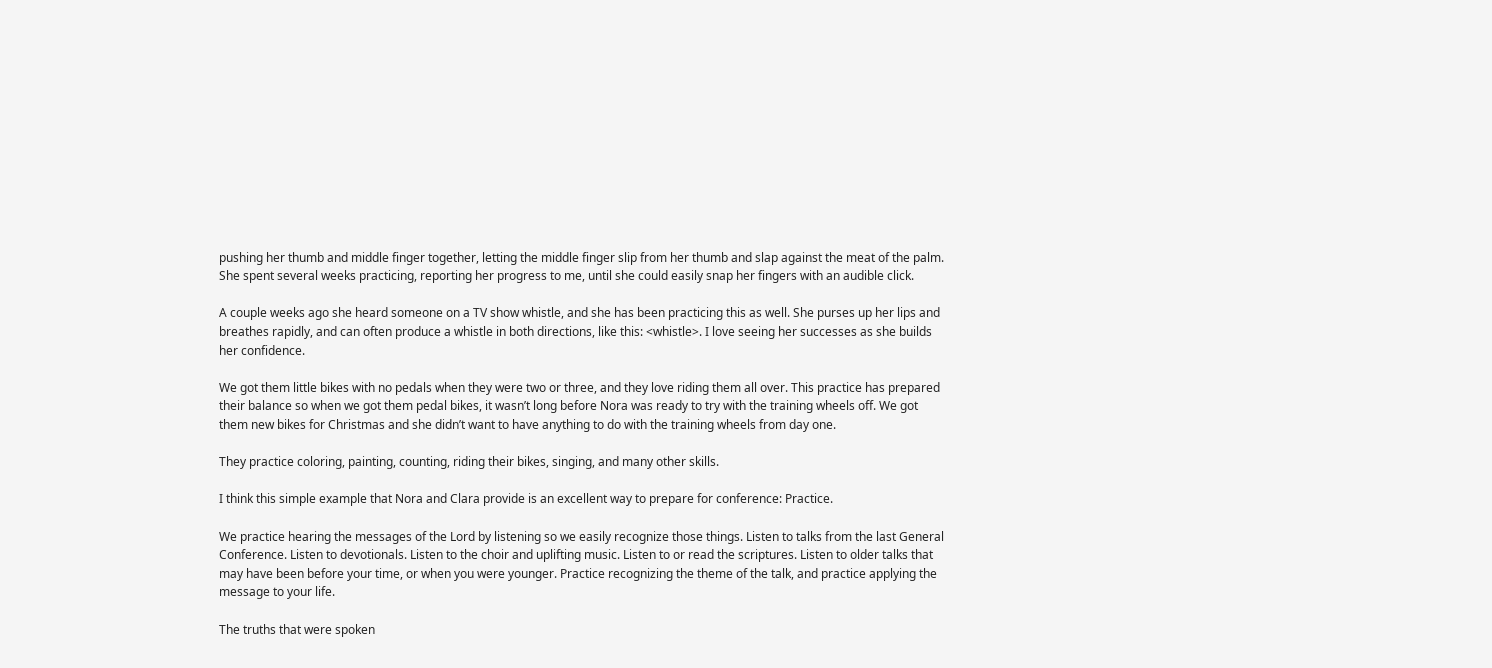pushing her thumb and middle finger together, letting the middle finger slip from her thumb and slap against the meat of the palm. She spent several weeks practicing, reporting her progress to me, until she could easily snap her fingers with an audible click.

A couple weeks ago she heard someone on a TV show whistle, and she has been practicing this as well. She purses up her lips and breathes rapidly, and can often produce a whistle in both directions, like this: <whistle>. I love seeing her successes as she builds her confidence.

We got them little bikes with no pedals when they were two or three, and they love riding them all over. This practice has prepared their balance so when we got them pedal bikes, it wasn’t long before Nora was ready to try with the training wheels off. We got them new bikes for Christmas and she didn’t want to have anything to do with the training wheels from day one.

They practice coloring, painting, counting, riding their bikes, singing, and many other skills.

I think this simple example that Nora and Clara provide is an excellent way to prepare for conference: Practice.

We practice hearing the messages of the Lord by listening so we easily recognize those things. Listen to talks from the last General Conference. Listen to devotionals. Listen to the choir and uplifting music. Listen to or read the scriptures. Listen to older talks that may have been before your time, or when you were younger. Practice recognizing the theme of the talk, and practice applying the message to your life.

The truths that were spoken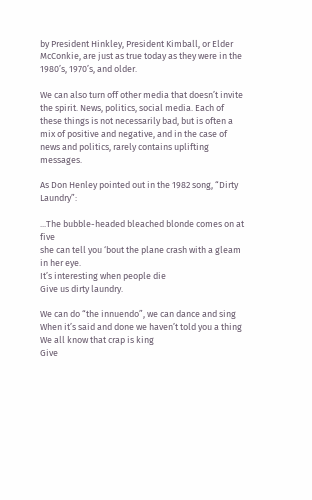by President Hinkley, President Kimball, or Elder McConkie, are just as true today as they were in the 1980’s, 1970’s, and older.

We can also turn off other media that doesn’t invite the spirit. News, politics, social media. Each of these things is not necessarily bad, but is often a mix of positive and negative, and in the case of news and politics, rarely contains uplifting messages.

As Don Henley pointed out in the 1982 song, “Dirty Laundry”:

...The bubble-headed bleached blonde comes on at five
she can tell you ‘bout the plane crash with a gleam in her eye.
It’s interesting when people die
Give us dirty laundry.

We can do “the innuendo”, we can dance and sing
When it’s said and done we haven’t told you a thing
We all know that crap is king
Give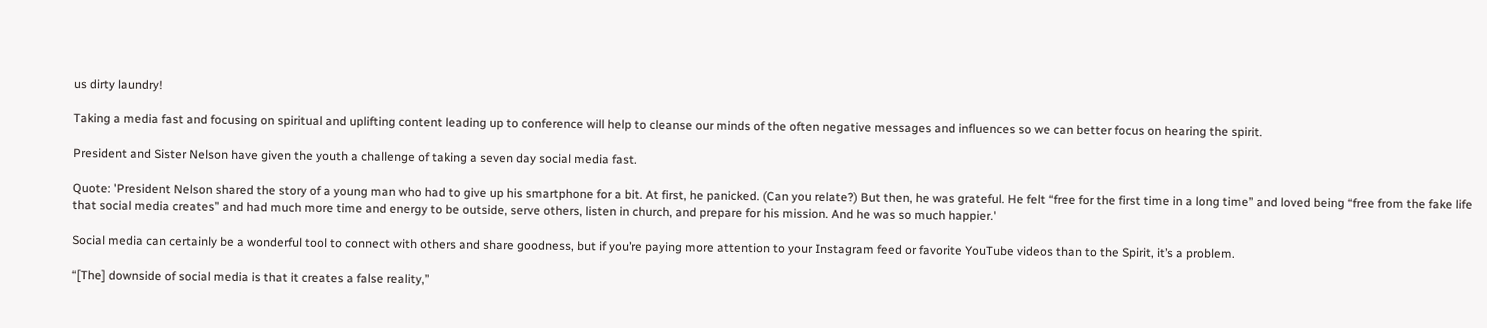us dirty laundry!

Taking a media fast and focusing on spiritual and uplifting content leading up to conference will help to cleanse our minds of the often negative messages and influences so we can better focus on hearing the spirit.

President and Sister Nelson have given the youth a challenge of taking a seven day social media fast.

Quote: 'President Nelson shared the story of a young man who had to give up his smartphone for a bit. At first, he panicked. (Can you relate?) But then, he was grateful. He felt “free for the first time in a long time” and loved being “free from the fake life that social media creates” and had much more time and energy to be outside, serve others, listen in church, and prepare for his mission. And he was so much happier.'

Social media can certainly be a wonderful tool to connect with others and share goodness, but if you’re paying more attention to your Instagram feed or favorite YouTube videos than to the Spirit, it’s a problem.

“[The] downside of social media is that it creates a false reality,”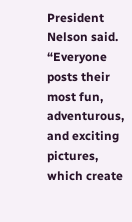President Nelson said. “Everyone posts their most fun, adventurous, and exciting pictures, which create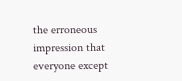the erroneous impression that everyone except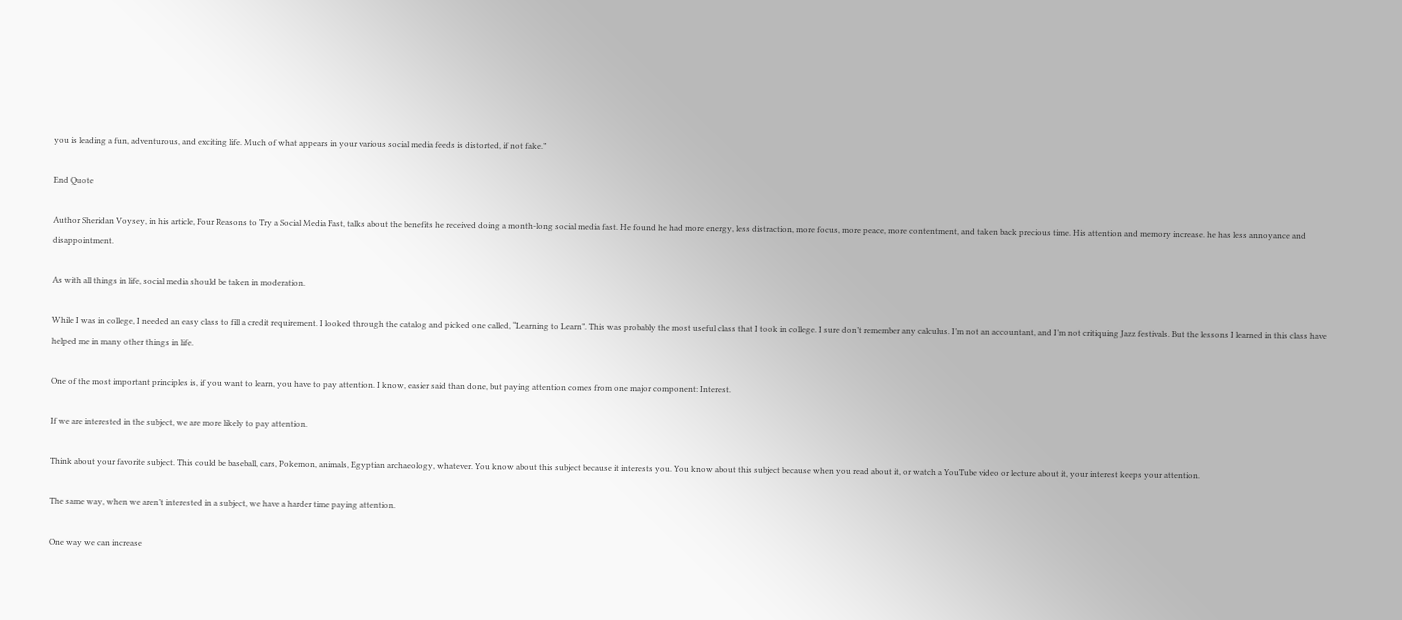you is leading a fun, adventurous, and exciting life. Much of what appears in your various social media feeds is distorted, if not fake.”

End Quote

Author Sheridan Voysey, in his article, Four Reasons to Try a Social Media Fast, talks about the benefits he received doing a month-long social media fast. He found he had more energy, less distraction, more focus, more peace, more contentment, and taken back precious time. His attention and memory increase. he has less annoyance and disappointment.

As with all things in life, social media should be taken in moderation.

While I was in college, I needed an easy class to fill a credit requirement. I looked through the catalog and picked one called, “Learning to Learn”. This was probably the most useful class that I took in college. I sure don’t remember any calculus. I’m not an accountant, and I’m not critiquing Jazz festivals. But the lessons I learned in this class have helped me in many other things in life.

One of the most important principles is, if you want to learn, you have to pay attention. I know, easier said than done, but paying attention comes from one major component: Interest.

If we are interested in the subject, we are more likely to pay attention.

Think about your favorite subject. This could be baseball, cars, Pokemon, animals, Egyptian archaeology, whatever. You know about this subject because it interests you. You know about this subject because when you read about it, or watch a YouTube video or lecture about it, your interest keeps your attention.

The same way, when we aren’t interested in a subject, we have a harder time paying attention.

One way we can increase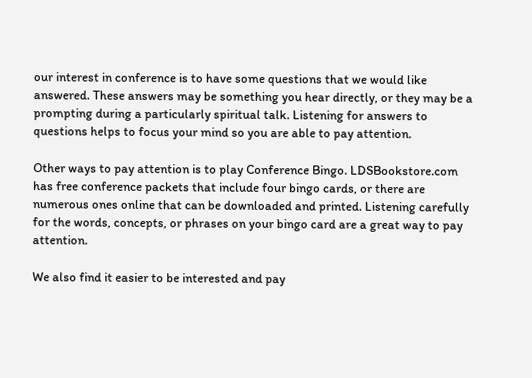our interest in conference is to have some questions that we would like answered. These answers may be something you hear directly, or they may be a prompting during a particularly spiritual talk. Listening for answers to questions helps to focus your mind so you are able to pay attention.

Other ways to pay attention is to play Conference Bingo. LDSBookstore.com has free conference packets that include four bingo cards, or there are numerous ones online that can be downloaded and printed. Listening carefully for the words, concepts, or phrases on your bingo card are a great way to pay attention.

We also find it easier to be interested and pay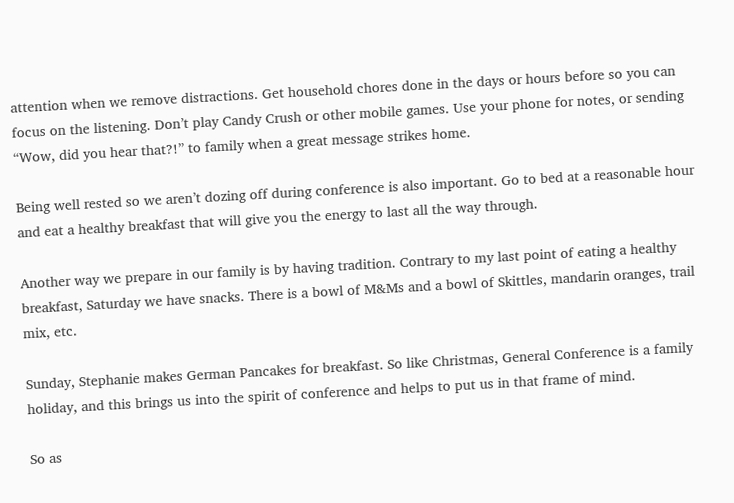attention when we remove distractions. Get household chores done in the days or hours before so you can focus on the listening. Don’t play Candy Crush or other mobile games. Use your phone for notes, or sending “Wow, did you hear that?!” to family when a great message strikes home.

Being well rested so we aren’t dozing off during conference is also important. Go to bed at a reasonable hour and eat a healthy breakfast that will give you the energy to last all the way through.

Another way we prepare in our family is by having tradition. Contrary to my last point of eating a healthy breakfast, Saturday we have snacks. There is a bowl of M&Ms and a bowl of Skittles, mandarin oranges, trail mix, etc.

Sunday, Stephanie makes German Pancakes for breakfast. So like Christmas, General Conference is a family holiday, and this brings us into the spirit of conference and helps to put us in that frame of mind.

So as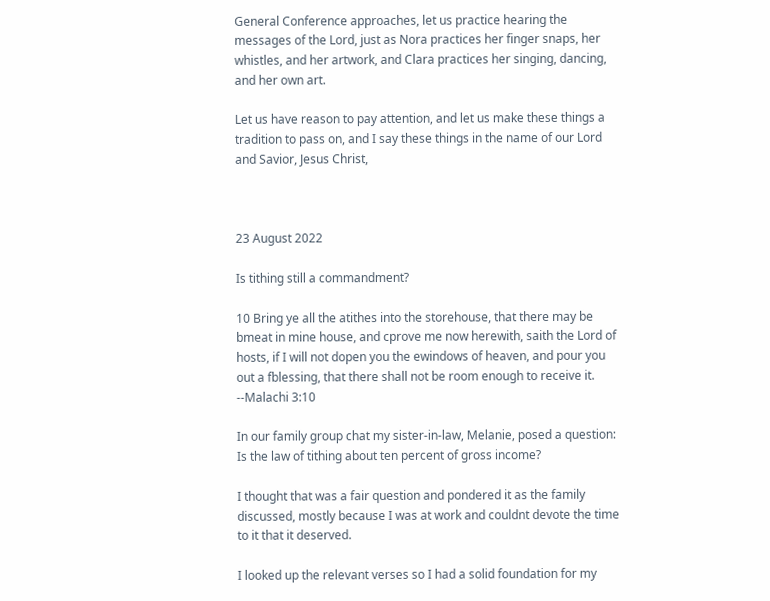General Conference approaches, let us practice hearing the messages of the Lord, just as Nora practices her finger snaps, her whistles, and her artwork, and Clara practices her singing, dancing, and her own art.

Let us have reason to pay attention, and let us make these things a tradition to pass on, and I say these things in the name of our Lord and Savior, Jesus Christ,



23 August 2022

Is tithing still a commandment?

10 Bring ye all the atithes into the storehouse, that there may be bmeat in mine house, and cprove me now herewith, saith the Lord of hosts, if I will not dopen you the ewindows of heaven, and pour you out a fblessing, that there shall not be room enough to receive it. --Malachi 3:10

In our family group chat my sister-in-law, Melanie, posed a question: Is the law of tithing about ten percent of gross income?

I thought that was a fair question and pondered it as the family discussed, mostly because I was at work and couldnt devote the time to it that it deserved.

I looked up the relevant verses so I had a solid foundation for my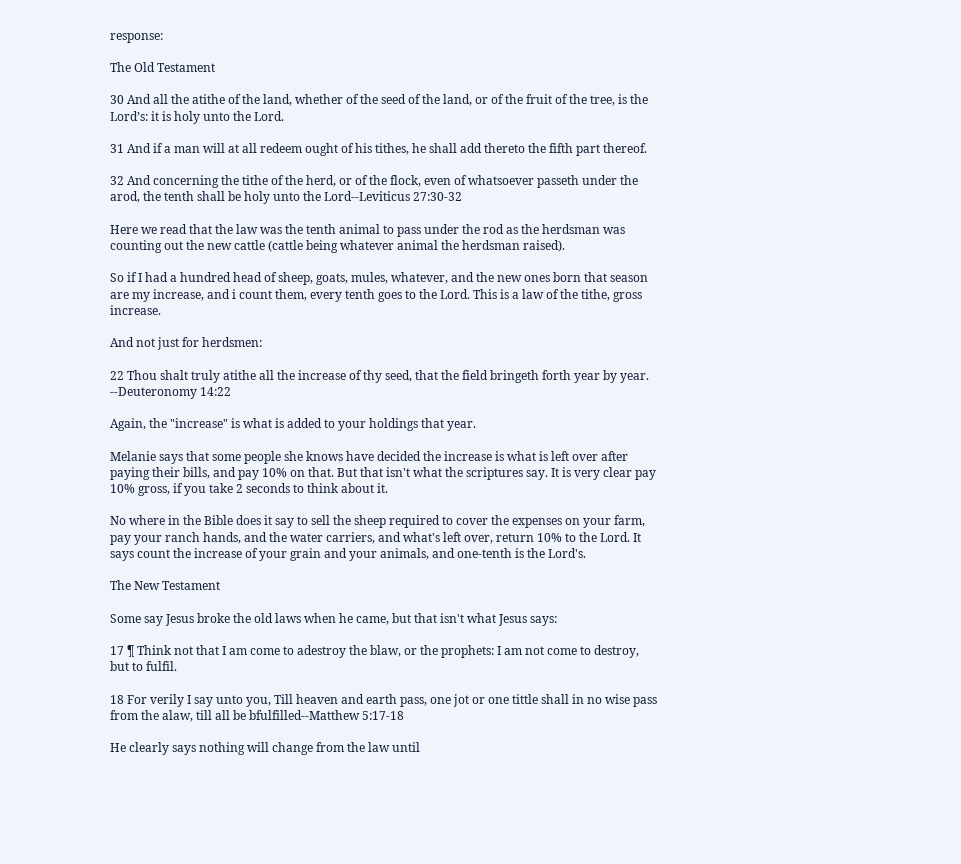response:

The Old Testament

30 And all the atithe of the land, whether of the seed of the land, or of the fruit of the tree, is the Lord’s: it is holy unto the Lord.

31 And if a man will at all redeem ought of his tithes, he shall add thereto the fifth part thereof.

32 And concerning the tithe of the herd, or of the flock, even of whatsoever passeth under the arod, the tenth shall be holy unto the Lord--Leviticus 27:30-32

Here we read that the law was the tenth animal to pass under the rod as the herdsman was counting out the new cattle (cattle being whatever animal the herdsman raised).

So if I had a hundred head of sheep, goats, mules, whatever, and the new ones born that season are my increase, and i count them, every tenth goes to the Lord. This is a law of the tithe, gross increase.

And not just for herdsmen:

22 Thou shalt truly atithe all the increase of thy seed, that the field bringeth forth year by year. --Deuteronomy 14:22

Again, the "increase" is what is added to your holdings that year.

Melanie says that some people she knows have decided the increase is what is left over after paying their bills, and pay 10% on that. But that isn't what the scriptures say. It is very clear pay 10% gross, if you take 2 seconds to think about it.

No where in the Bible does it say to sell the sheep required to cover the expenses on your farm, pay your ranch hands, and the water carriers, and what's left over, return 10% to the Lord. It says count the increase of your grain and your animals, and one-tenth is the Lord's.

The New Testament

Some say Jesus broke the old laws when he came, but that isn't what Jesus says:

17 ¶ Think not that I am come to adestroy the blaw, or the prophets: I am not come to destroy, but to fulfil.

18 For verily I say unto you, Till heaven and earth pass, one jot or one tittle shall in no wise pass from the alaw, till all be bfulfilled--Matthew 5:17-18

He clearly says nothing will change from the law until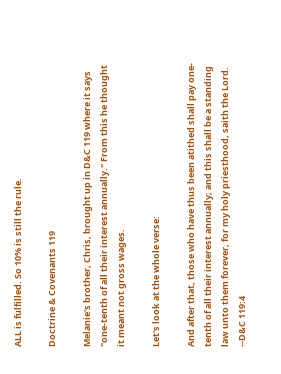ALL is fulfilled. So 10% is still the rule.

Doctrine & Covenants 119

Melanie's brother, Chris, brought up in D&C 119 where it says "one-tenth of all their interest annually." From this he thought it meant not gross wages.

Let's look at the whole verse:

And after that, those who have thus been atithed shall pay one-tenth of all their interest annually; and this shall be a standing law unto them forever, for my holy priesthood, saith the Lord. --D&C 119:4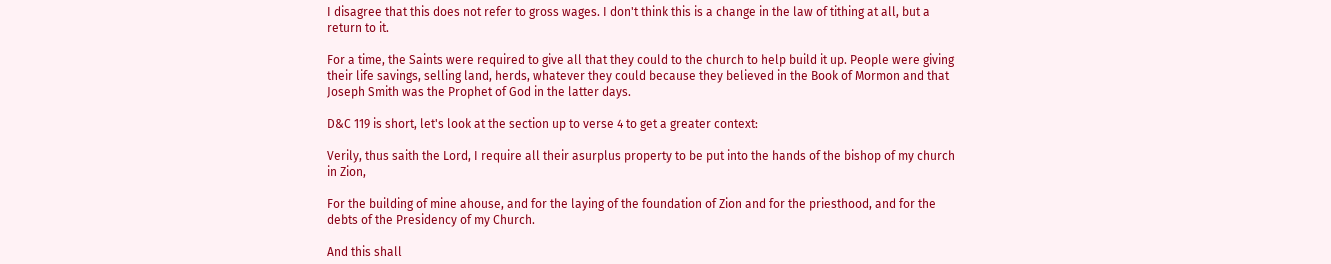I disagree that this does not refer to gross wages. I don't think this is a change in the law of tithing at all, but a return to it.

For a time, the Saints were required to give all that they could to the church to help build it up. People were giving their life savings, selling land, herds, whatever they could because they believed in the Book of Mormon and that Joseph Smith was the Prophet of God in the latter days.

D&C 119 is short, let's look at the section up to verse 4 to get a greater context:

Verily, thus saith the Lord, I require all their asurplus property to be put into the hands of the bishop of my church in Zion,

For the building of mine ahouse, and for the laying of the foundation of Zion and for the priesthood, and for the debts of the Presidency of my Church.

And this shall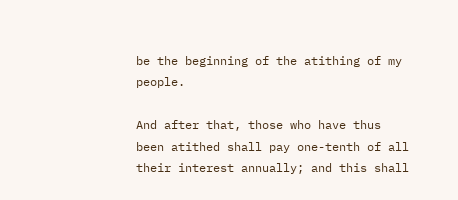be the beginning of the atithing of my people.

And after that, those who have thus been atithed shall pay one-tenth of all their interest annually; and this shall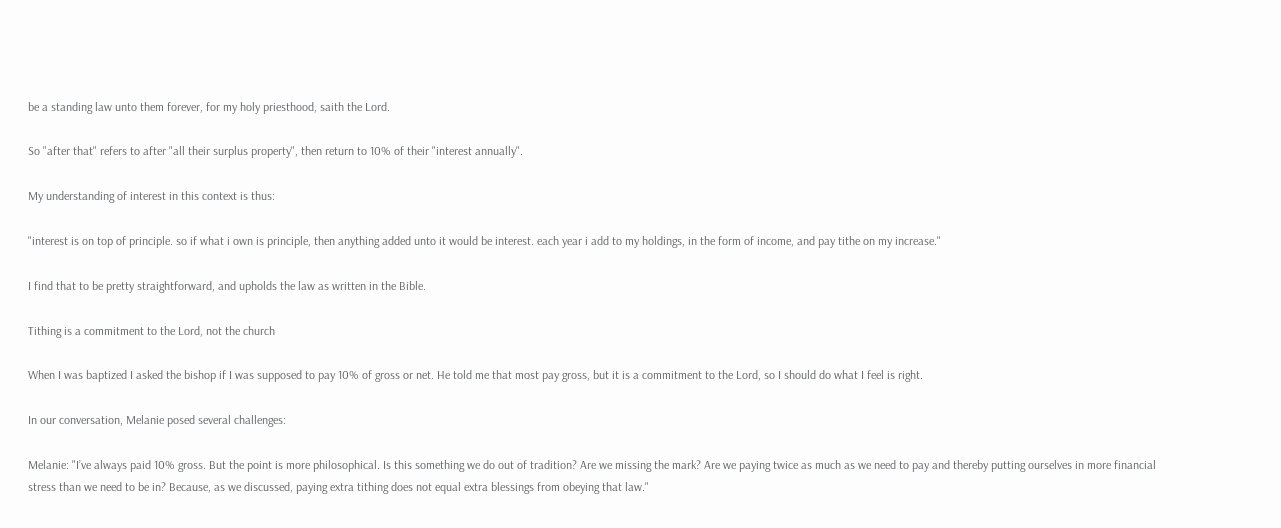be a standing law unto them forever, for my holy priesthood, saith the Lord.

So "after that" refers to after "all their surplus property", then return to 10% of their "interest annually".

My understanding of interest in this context is thus:

"interest is on top of principle. so if what i own is principle, then anything added unto it would be interest. each year i add to my holdings, in the form of income, and pay tithe on my increase."

I find that to be pretty straightforward, and upholds the law as written in the Bible.

Tithing is a commitment to the Lord, not the church

When I was baptized I asked the bishop if I was supposed to pay 10% of gross or net. He told me that most pay gross, but it is a commitment to the Lord, so I should do what I feel is right.

In our conversation, Melanie posed several challenges:

Melanie: "I’ve always paid 10% gross. But the point is more philosophical. Is this something we do out of tradition? Are we missing the mark? Are we paying twice as much as we need to pay and thereby putting ourselves in more financial stress than we need to be in? Because, as we discussed, paying extra tithing does not equal extra blessings from obeying that law."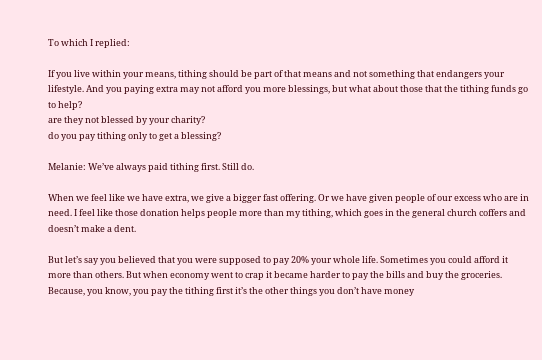To which I replied:

If you live within your means, tithing should be part of that means and not something that endangers your lifestyle. And you paying extra may not afford you more blessings, but what about those that the tithing funds go to help?
are they not blessed by your charity?
do you pay tithing only to get a blessing?

Melanie: We’ve always paid tithing first. Still do.

When we feel like we have extra, we give a bigger fast offering. Or we have given people of our excess who are in need. I feel like those donation helps people more than my tithing, which goes in the general church coffers and doesn’t make a dent.

But let’s say you believed that you were supposed to pay 20% your whole life. Sometimes you could afford it more than others. But when economy went to crap it became harder to pay the bills and buy the groceries. Because, you know, you pay the tithing first it’s the other things you don’t have money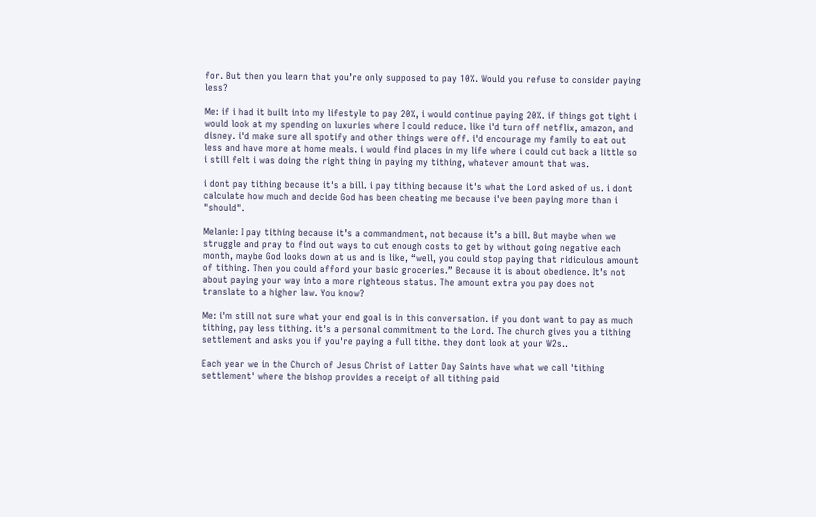for. But then you learn that you’re only supposed to pay 10%. Would you refuse to consider paying less?

Me: if i had it built into my lifestyle to pay 20%, i would continue paying 20%. if things got tight i would look at my spending on luxuries where I could reduce. like i'd turn off netflix, amazon, and disney. i'd make sure all spotify and other things were off. i'd encourage my family to eat out less and have more at home meals. i would find places in my life where i could cut back a little so i still felt i was doing the right thing in paying my tithing, whatever amount that was.

i dont pay tithing because it's a bill. i pay tithing because it's what the Lord asked of us. i dont calculate how much and decide God has been cheating me because i've been paying more than i "should".

Melanie: I pay tithing because it’s a commandment, not because it’s a bill. But maybe when we struggle and pray to find out ways to cut enough costs to get by without going negative each month, maybe God looks down at us and is like, “well, you could stop paying that ridiculous amount of tithing. Then you could afford your basic groceries.” Because it is about obedience. It’s not about paying your way into a more righteous status. The amount extra you pay does not translate to a higher law. You know?

Me: i'm still not sure what your end goal is in this conversation. if you dont want to pay as much tithing, pay less tithing. it's a personal commitment to the Lord. The church gives you a tithing settlement and asks you if you're paying a full tithe. they dont look at your W2s..

Each year we in the Church of Jesus Christ of Latter Day Saints have what we call 'tithing settlement' where the bishop provides a receipt of all tithing paid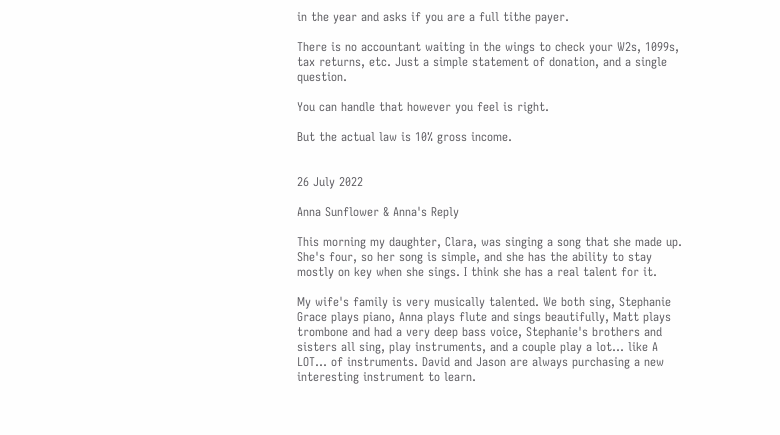in the year and asks if you are a full tithe payer.

There is no accountant waiting in the wings to check your W2s, 1099s, tax returns, etc. Just a simple statement of donation, and a single question.

You can handle that however you feel is right.

But the actual law is 10% gross income.


26 July 2022

Anna Sunflower & Anna's Reply

This morning my daughter, Clara, was singing a song that she made up. She's four, so her song is simple, and she has the ability to stay mostly on key when she sings. I think she has a real talent for it.

My wife's family is very musically talented. We both sing, Stephanie Grace plays piano, Anna plays flute and sings beautifully, Matt plays trombone and had a very deep bass voice, Stephanie's brothers and sisters all sing, play instruments, and a couple play a lot... like A LOT... of instruments. David and Jason are always purchasing a new interesting instrument to learn.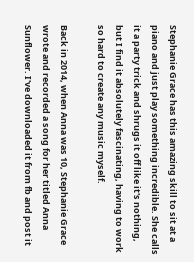Stephanie Grace has this amazing skill to sit at a piano and just play something incredible. She calls it a party trick and shrugs it off like it's nothing, but I find it absolutely fascinating, having to work so hard to create any music myself.

Back in 2014, when Anna was 10, Stephanie Grace wrote and recorded a song for her titled Anna Sunflower. I've downloaded it from fb and post it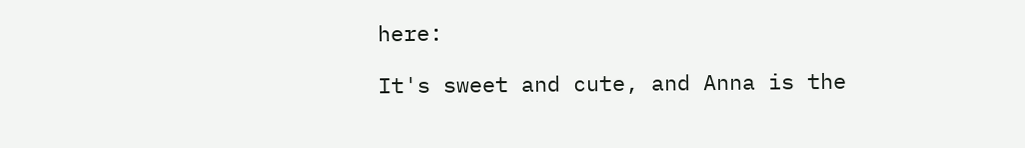here:

It's sweet and cute, and Anna is the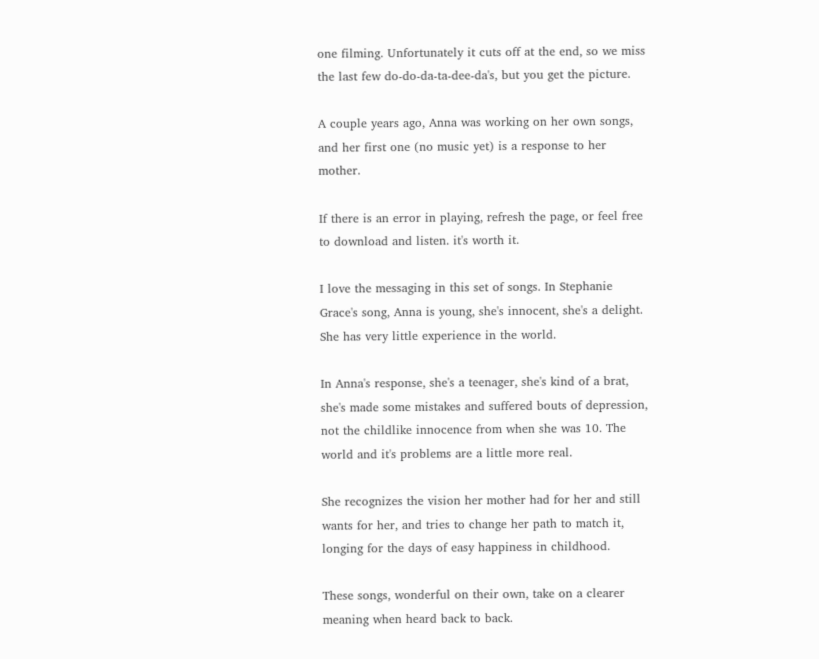one filming. Unfortunately it cuts off at the end, so we miss the last few do-do-da-ta-dee-da's, but you get the picture.

A couple years ago, Anna was working on her own songs, and her first one (no music yet) is a response to her mother.

If there is an error in playing, refresh the page, or feel free to download and listen. it's worth it.

I love the messaging in this set of songs. In Stephanie Grace's song, Anna is young, she's innocent, she's a delight. She has very little experience in the world.

In Anna's response, she's a teenager, she's kind of a brat, she's made some mistakes and suffered bouts of depression, not the childlike innocence from when she was 10. The world and it's problems are a little more real.

She recognizes the vision her mother had for her and still wants for her, and tries to change her path to match it, longing for the days of easy happiness in childhood.

These songs, wonderful on their own, take on a clearer meaning when heard back to back.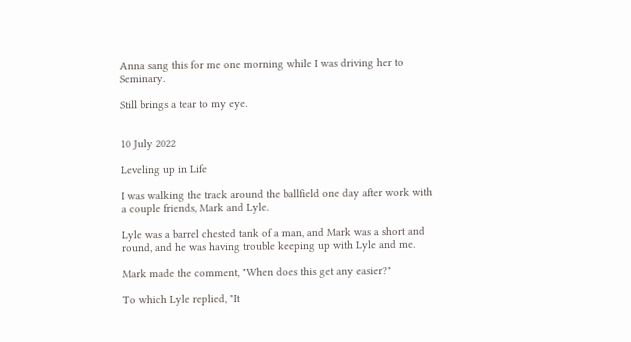Anna sang this for me one morning while I was driving her to Seminary.

Still brings a tear to my eye.


10 July 2022

Leveling up in Life

I was walking the track around the ballfield one day after work with a couple friends, Mark and Lyle.

Lyle was a barrel chested tank of a man, and Mark was a short and round, and he was having trouble keeping up with Lyle and me.

Mark made the comment, "When does this get any easier?"

To which Lyle replied, "It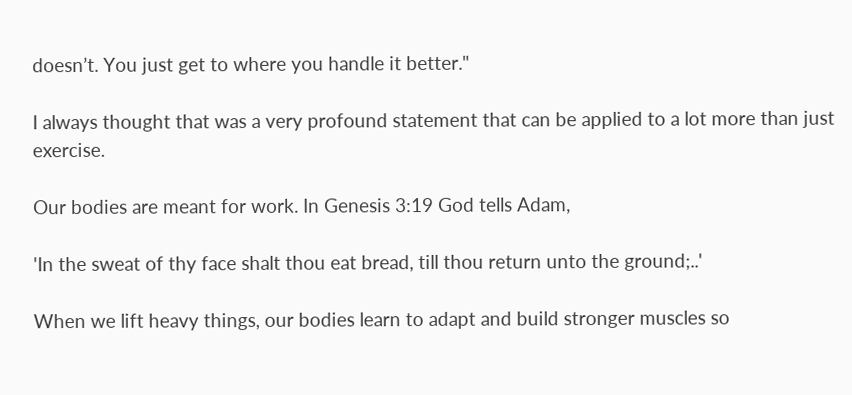doesn’t. You just get to where you handle it better."

I always thought that was a very profound statement that can be applied to a lot more than just exercise.

Our bodies are meant for work. In Genesis 3:19 God tells Adam,

'In the sweat of thy face shalt thou eat bread, till thou return unto the ground;..'

When we lift heavy things, our bodies learn to adapt and build stronger muscles so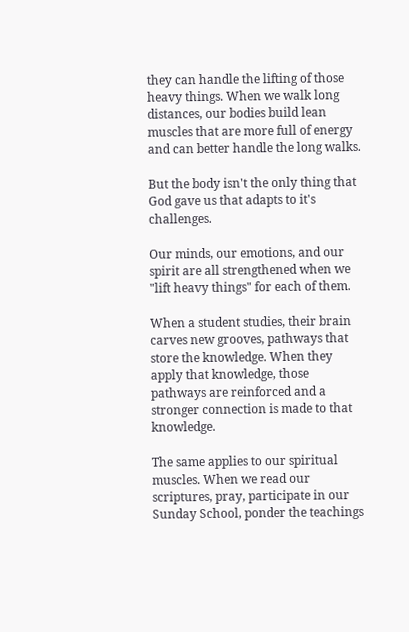they can handle the lifting of those heavy things. When we walk long distances, our bodies build lean muscles that are more full of energy and can better handle the long walks.

But the body isn't the only thing that God gave us that adapts to it's challenges.

Our minds, our emotions, and our spirit are all strengthened when we "lift heavy things" for each of them.

When a student studies, their brain carves new grooves, pathways that store the knowledge. When they apply that knowledge, those pathways are reinforced and a stronger connection is made to that knowledge.

The same applies to our spiritual muscles. When we read our scriptures, pray, participate in our Sunday School, ponder the teachings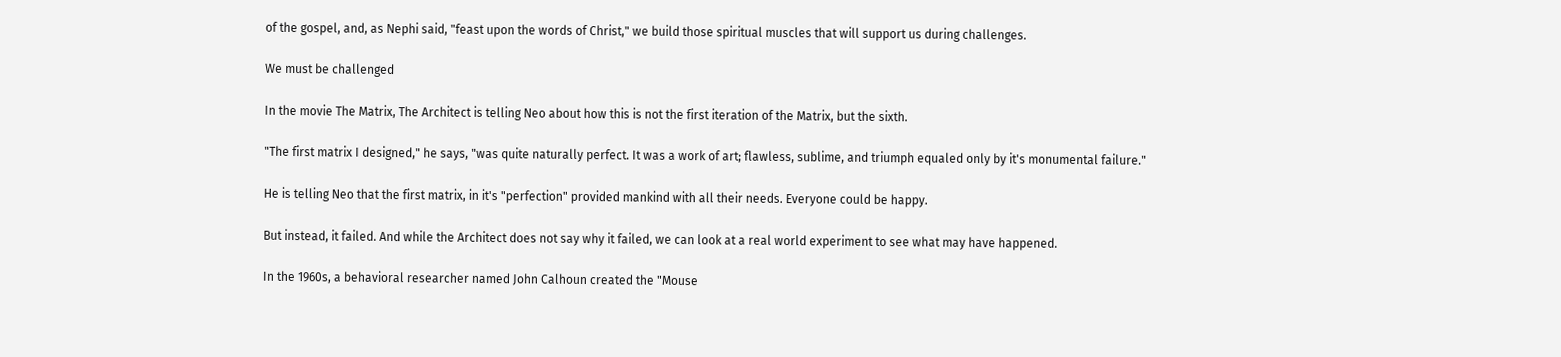of the gospel, and, as Nephi said, "feast upon the words of Christ," we build those spiritual muscles that will support us during challenges.

We must be challenged

In the movie The Matrix, The Architect is telling Neo about how this is not the first iteration of the Matrix, but the sixth.

"The first matrix I designed," he says, "was quite naturally perfect. It was a work of art; flawless, sublime, and triumph equaled only by it's monumental failure."

He is telling Neo that the first matrix, in it's "perfection" provided mankind with all their needs. Everyone could be happy.

But instead, it failed. And while the Architect does not say why it failed, we can look at a real world experiment to see what may have happened.

In the 1960s, a behavioral researcher named John Calhoun created the "Mouse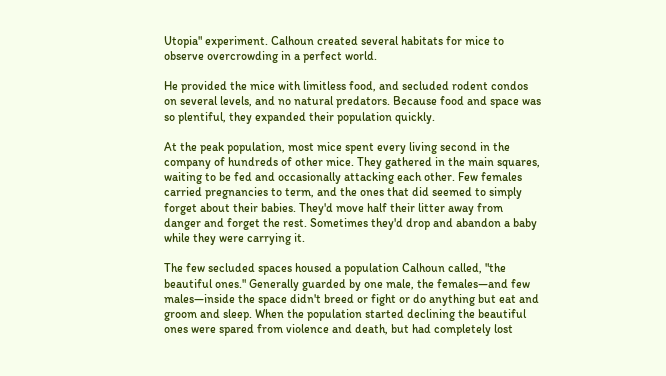Utopia" experiment. Calhoun created several habitats for mice to observe overcrowding in a perfect world.

He provided the mice with limitless food, and secluded rodent condos on several levels, and no natural predators. Because food and space was so plentiful, they expanded their population quickly.

At the peak population, most mice spent every living second in the company of hundreds of other mice. They gathered in the main squares, waiting to be fed and occasionally attacking each other. Few females carried pregnancies to term, and the ones that did seemed to simply forget about their babies. They'd move half their litter away from danger and forget the rest. Sometimes they'd drop and abandon a baby while they were carrying it.

The few secluded spaces housed a population Calhoun called, "the beautiful ones." Generally guarded by one male, the females—and few males—inside the space didn't breed or fight or do anything but eat and groom and sleep. When the population started declining the beautiful ones were spared from violence and death, but had completely lost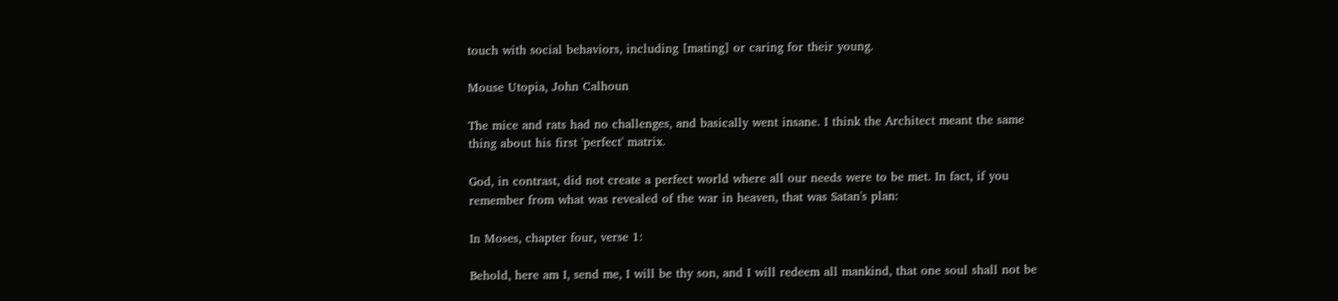touch with social behaviors, including [mating] or caring for their young.

Mouse Utopia, John Calhoun

The mice and rats had no challenges, and basically went insane. I think the Architect meant the same thing about his first 'perfect' matrix.

God, in contrast, did not create a perfect world where all our needs were to be met. In fact, if you remember from what was revealed of the war in heaven, that was Satan's plan:

In Moses, chapter four, verse 1:

Behold, here am I, send me, I will be thy son, and I will redeem all mankind, that one soul shall not be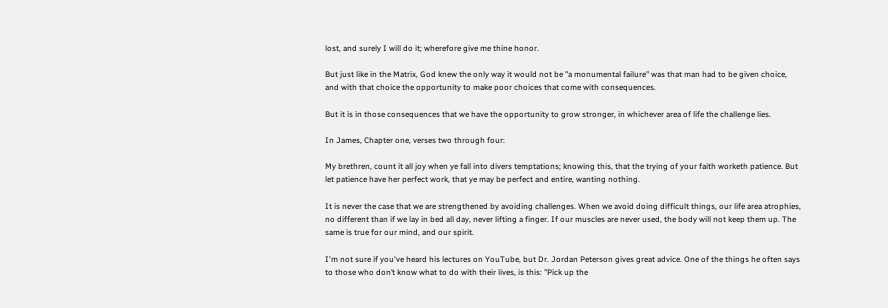lost, and surely I will do it; wherefore give me thine honor.

But just like in the Matrix, God knew the only way it would not be "a monumental failure" was that man had to be given choice, and with that choice the opportunity to make poor choices that come with consequences.

But it is in those consequences that we have the opportunity to grow stronger, in whichever area of life the challenge lies.

In James, Chapter one, verses two through four:

My brethren, count it all joy when ye fall into divers temptations; knowing this, that the trying of your faith worketh patience. But let patience have her perfect work, that ye may be perfect and entire, wanting nothing.

It is never the case that we are strengthened by avoiding challenges. When we avoid doing difficult things, our life area atrophies, no different than if we lay in bed all day, never lifting a finger. If our muscles are never used, the body will not keep them up. The same is true for our mind, and our spirit.

I'm not sure if you've heard his lectures on YouTube, but Dr. Jordan Peterson gives great advice. One of the things he often says to those who don’t know what to do with their lives, is this: "Pick up the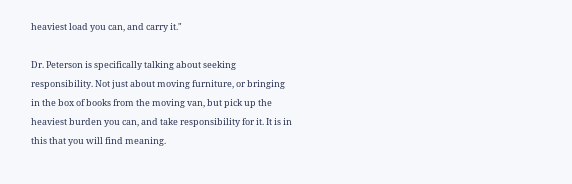heaviest load you can, and carry it."

Dr. Peterson is specifically talking about seeking responsibility. Not just about moving furniture, or bringing in the box of books from the moving van, but pick up the heaviest burden you can, and take responsibility for it. It is in this that you will find meaning.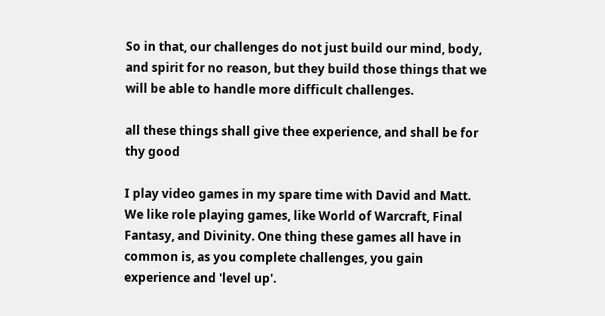So in that, our challenges do not just build our mind, body, and spirit for no reason, but they build those things that we will be able to handle more difficult challenges.

all these things shall give thee experience, and shall be for thy good

I play video games in my spare time with David and Matt. We like role playing games, like World of Warcraft, Final Fantasy, and Divinity. One thing these games all have in common is, as you complete challenges, you gain experience and 'level up'.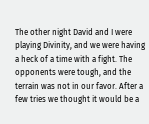The other night David and I were playing Divinity, and we were having a heck of a time with a fight. The opponents were tough, and the terrain was not in our favor. After a few tries we thought it would be a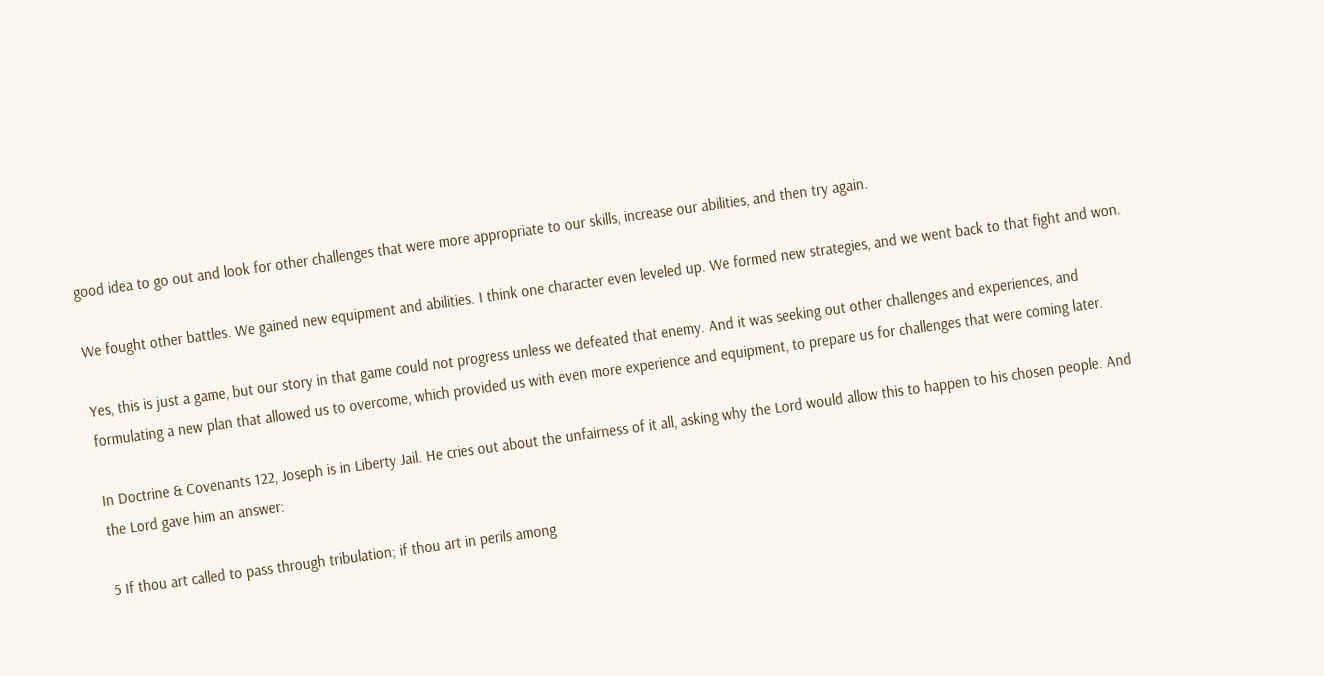good idea to go out and look for other challenges that were more appropriate to our skills, increase our abilities, and then try again.

We fought other battles. We gained new equipment and abilities. I think one character even leveled up. We formed new strategies, and we went back to that fight and won.

Yes, this is just a game, but our story in that game could not progress unless we defeated that enemy. And it was seeking out other challenges and experiences, and formulating a new plan that allowed us to overcome, which provided us with even more experience and equipment, to prepare us for challenges that were coming later.

In Doctrine & Covenants 122, Joseph is in Liberty Jail. He cries out about the unfairness of it all, asking why the Lord would allow this to happen to his chosen people. And the Lord gave him an answer:

5 If thou art called to pass through tribulation; if thou art in perils among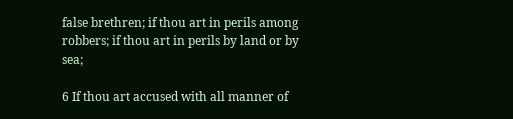false brethren; if thou art in perils among robbers; if thou art in perils by land or by sea;

6 If thou art accused with all manner of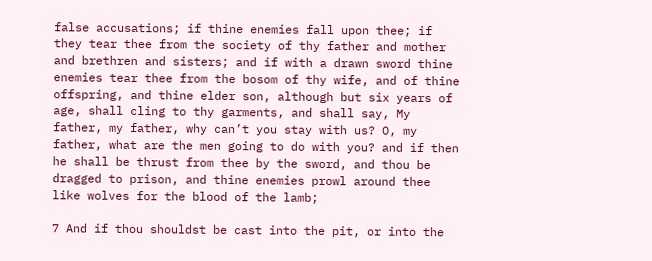false accusations; if thine enemies fall upon thee; if they tear thee from the society of thy father and mother and brethren and sisters; and if with a drawn sword thine enemies tear thee from the bosom of thy wife, and of thine offspring, and thine elder son, although but six years of age, shall cling to thy garments, and shall say, My father, my father, why can’t you stay with us? O, my father, what are the men going to do with you? and if then he shall be thrust from thee by the sword, and thou be dragged to prison, and thine enemies prowl around thee like wolves for the blood of the lamb;

7 And if thou shouldst be cast into the pit, or into the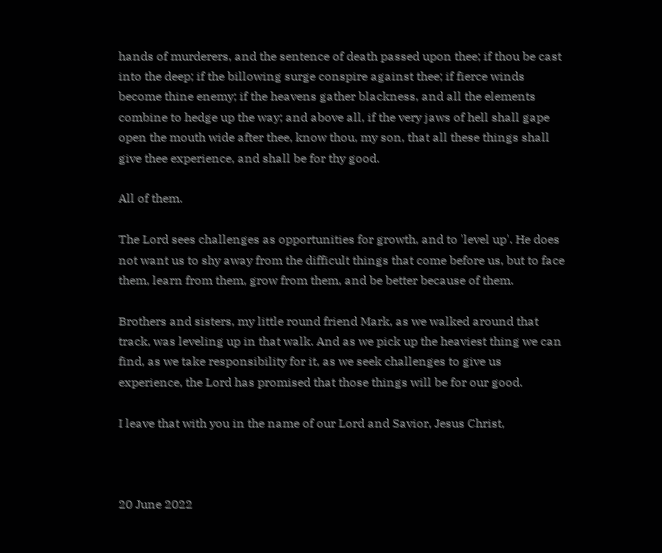hands of murderers, and the sentence of death passed upon thee; if thou be cast into the deep; if the billowing surge conspire against thee; if fierce winds become thine enemy; if the heavens gather blackness, and all the elements combine to hedge up the way; and above all, if the very jaws of hell shall gape open the mouth wide after thee, know thou, my son, that all these things shall give thee experience, and shall be for thy good.

All of them.

The Lord sees challenges as opportunities for growth, and to 'level up'. He does not want us to shy away from the difficult things that come before us, but to face them, learn from them, grow from them, and be better because of them.

Brothers and sisters, my little round friend Mark, as we walked around that track, was leveling up in that walk. And as we pick up the heaviest thing we can find, as we take responsibility for it, as we seek challenges to give us experience, the Lord has promised that those things will be for our good.

I leave that with you in the name of our Lord and Savior, Jesus Christ,



20 June 2022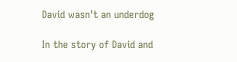David wasn't an underdog

In the story of David and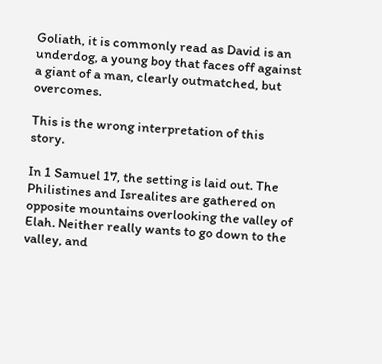Goliath, it is commonly read as David is an underdog, a young boy that faces off against a giant of a man, clearly outmatched, but overcomes.

This is the wrong interpretation of this story.

In 1 Samuel 17, the setting is laid out. The Philistines and Isrealites are gathered on opposite mountains overlooking the valley of Elah. Neither really wants to go down to the valley, and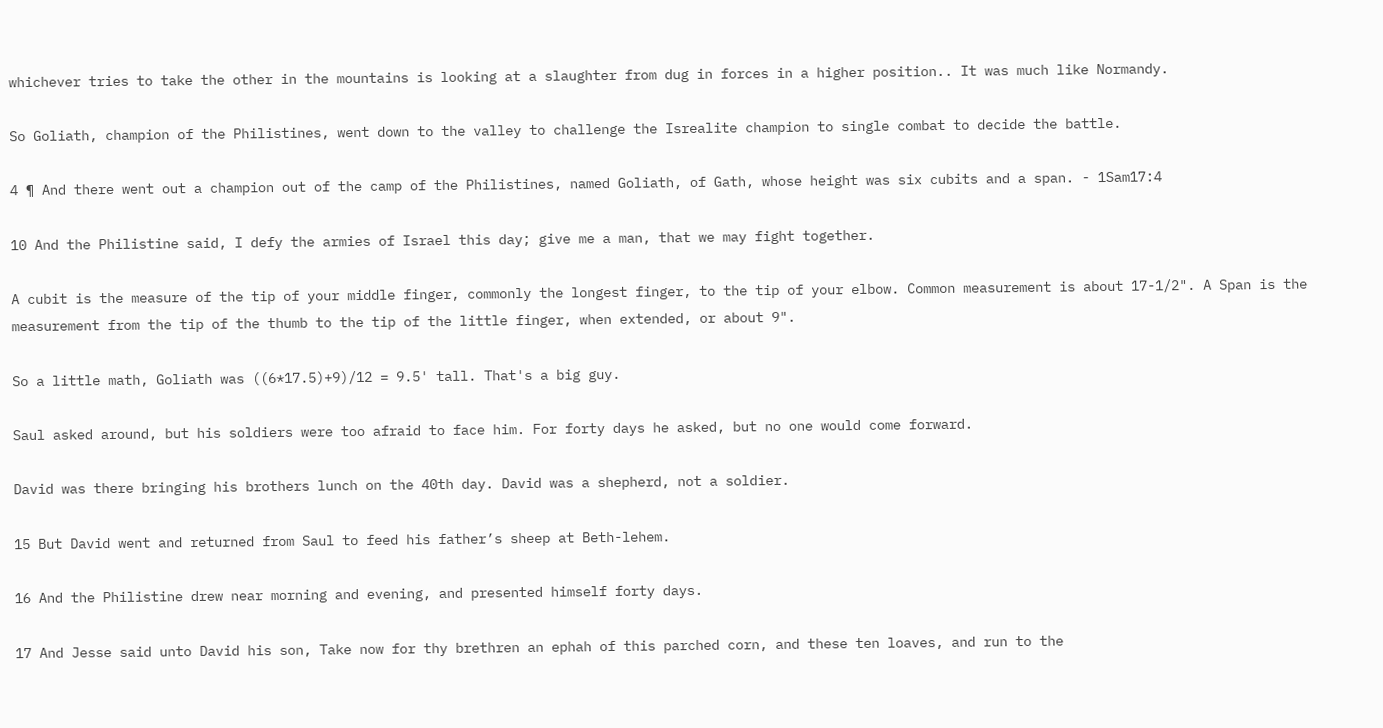whichever tries to take the other in the mountains is looking at a slaughter from dug in forces in a higher position.. It was much like Normandy.

So Goliath, champion of the Philistines, went down to the valley to challenge the Isrealite champion to single combat to decide the battle.

4 ¶ And there went out a champion out of the camp of the Philistines, named Goliath, of Gath, whose height was six cubits and a span. - 1Sam17:4

10 And the Philistine said, I defy the armies of Israel this day; give me a man, that we may fight together.

A cubit is the measure of the tip of your middle finger, commonly the longest finger, to the tip of your elbow. Common measurement is about 17-1/2". A Span is the measurement from the tip of the thumb to the tip of the little finger, when extended, or about 9".

So a little math, Goliath was ((6*17.5)+9)/12 = 9.5' tall. That's a big guy.

Saul asked around, but his soldiers were too afraid to face him. For forty days he asked, but no one would come forward.

David was there bringing his brothers lunch on the 40th day. David was a shepherd, not a soldier.

15 But David went and returned from Saul to feed his father’s sheep at Beth-lehem.

16 And the Philistine drew near morning and evening, and presented himself forty days.

17 And Jesse said unto David his son, Take now for thy brethren an ephah of this parched corn, and these ten loaves, and run to the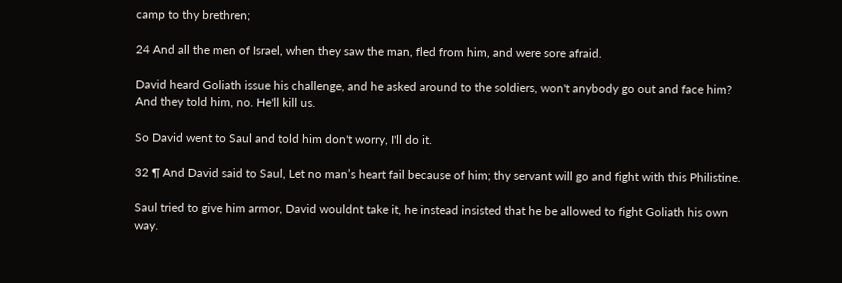camp to thy brethren;

24 And all the men of Israel, when they saw the man, fled from him, and were sore afraid.

David heard Goliath issue his challenge, and he asked around to the soldiers, won't anybody go out and face him? And they told him, no. He'll kill us.

So David went to Saul and told him don't worry, I'll do it.

32 ¶ And David said to Saul, Let no man’s heart fail because of him; thy servant will go and fight with this Philistine.

Saul tried to give him armor, David wouldnt take it, he instead insisted that he be allowed to fight Goliath his own way.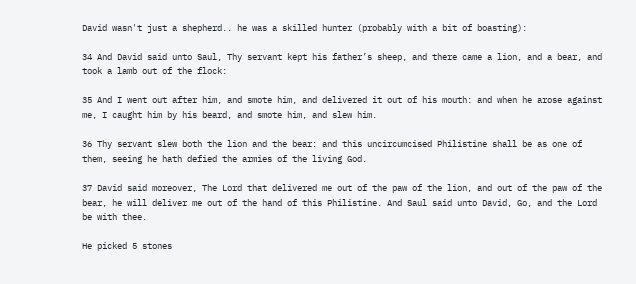David wasn't just a shepherd.. he was a skilled hunter (probably with a bit of boasting):

34 And David said unto Saul, Thy servant kept his father’s sheep, and there came a lion, and a bear, and took a lamb out of the flock:

35 And I went out after him, and smote him, and delivered it out of his mouth: and when he arose against me, I caught him by his beard, and smote him, and slew him.

36 Thy servant slew both the lion and the bear: and this uncircumcised Philistine shall be as one of them, seeing he hath defied the armies of the living God.

37 David said moreover, The Lord that delivered me out of the paw of the lion, and out of the paw of the bear, he will deliver me out of the hand of this Philistine. And Saul said unto David, Go, and the Lord be with thee.

He picked 5 stones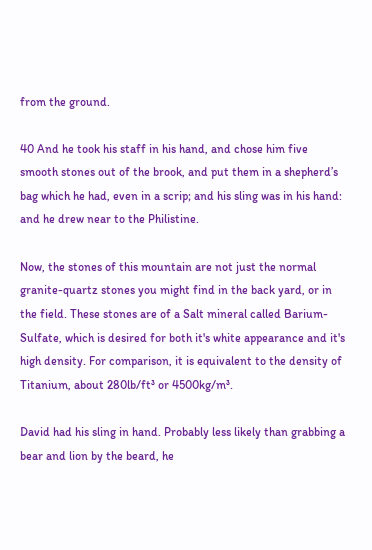from the ground.

40 And he took his staff in his hand, and chose him five smooth stones out of the brook, and put them in a shepherd’s bag which he had, even in a scrip; and his sling was in his hand: and he drew near to the Philistine.

Now, the stones of this mountain are not just the normal granite-quartz stones you might find in the back yard, or in the field. These stones are of a Salt mineral called Barium-Sulfate, which is desired for both it's white appearance and it's high density. For comparison, it is equivalent to the density of Titanium, about 280lb/ft³ or 4500kg/m³.

David had his sling in hand. Probably less likely than grabbing a bear and lion by the beard, he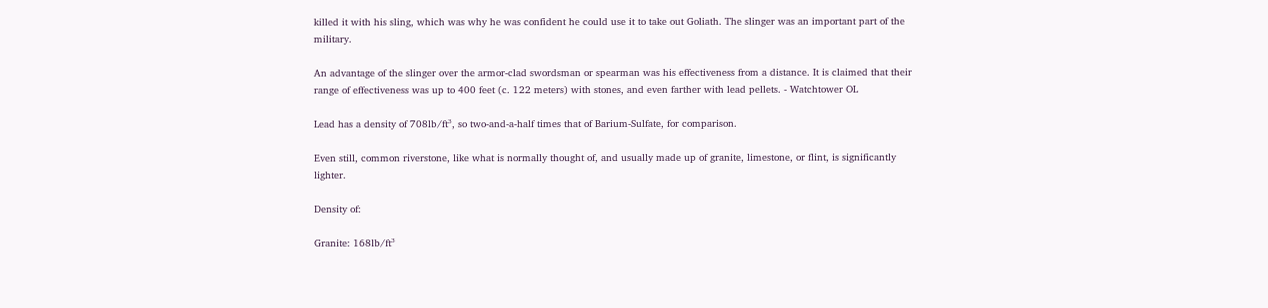killed it with his sling, which was why he was confident he could use it to take out Goliath. The slinger was an important part of the military.

An advantage of the slinger over the armor-clad swordsman or spearman was his effectiveness from a distance. It is claimed that their range of effectiveness was up to 400 feet (c. 122 meters) with stones, and even farther with lead pellets. - Watchtower OL

Lead has a density of 708lb/ft³, so two-and-a-half times that of Barium-Sulfate, for comparison.

Even still, common riverstone, like what is normally thought of, and usually made up of granite, limestone, or flint, is significantly lighter.

Density of:

Granite: 168lb/ft³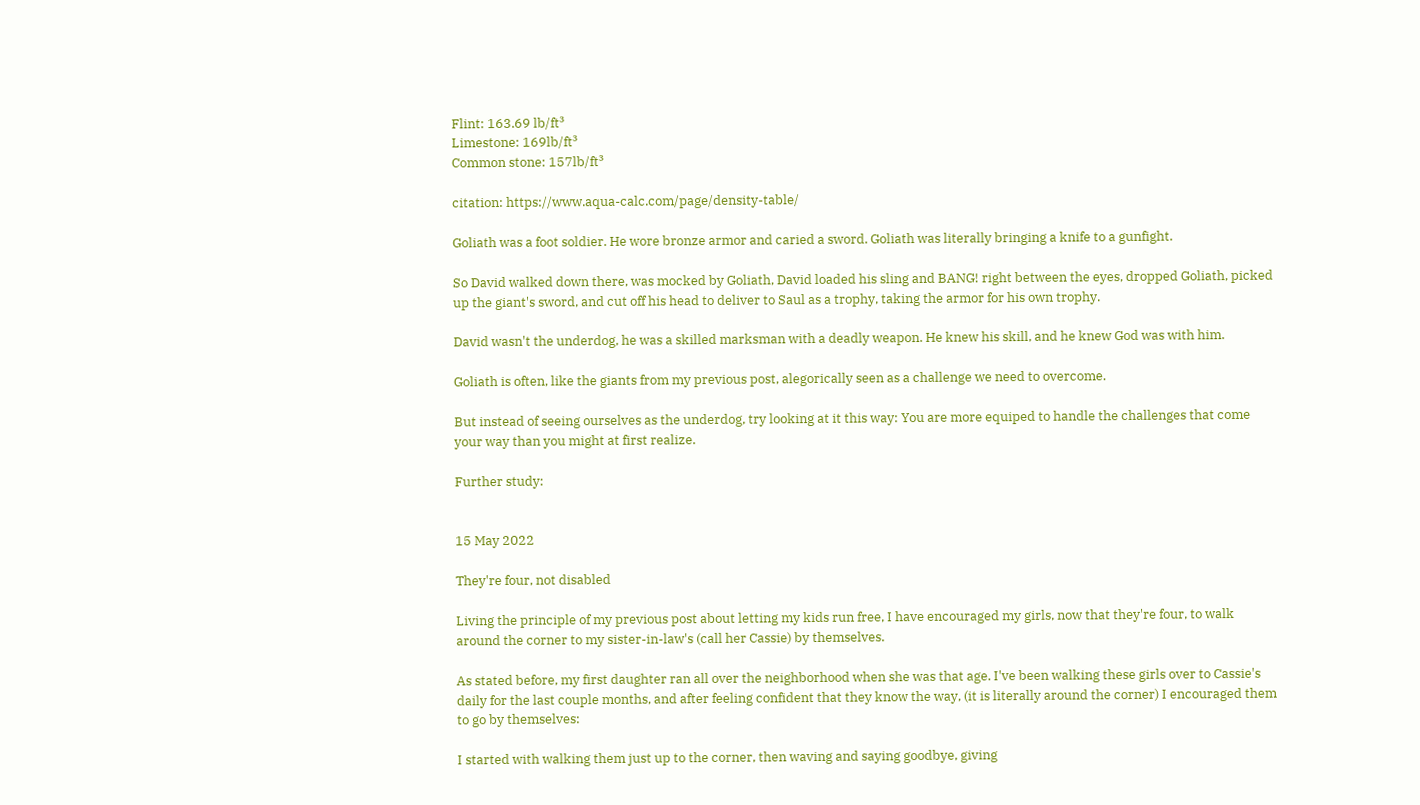Flint: 163.69 lb/ft³
Limestone: 169lb/ft³
Common stone: 157lb/ft³

citation: https://www.aqua-calc.com/page/density-table/

Goliath was a foot soldier. He wore bronze armor and caried a sword. Goliath was literally bringing a knife to a gunfight.

So David walked down there, was mocked by Goliath, David loaded his sling and BANG! right between the eyes, dropped Goliath, picked up the giant's sword, and cut off his head to deliver to Saul as a trophy, taking the armor for his own trophy.

David wasn't the underdog, he was a skilled marksman with a deadly weapon. He knew his skill, and he knew God was with him.

Goliath is often, like the giants from my previous post, alegorically seen as a challenge we need to overcome.

But instead of seeing ourselves as the underdog, try looking at it this way: You are more equiped to handle the challenges that come your way than you might at first realize.

Further study:


15 May 2022

They're four, not disabled

Living the principle of my previous post about letting my kids run free, I have encouraged my girls, now that they're four, to walk around the corner to my sister-in-law's (call her Cassie) by themselves.

As stated before, my first daughter ran all over the neighborhood when she was that age. I've been walking these girls over to Cassie's daily for the last couple months, and after feeling confident that they know the way, (it is literally around the corner) I encouraged them to go by themselves:

I started with walking them just up to the corner, then waving and saying goodbye, giving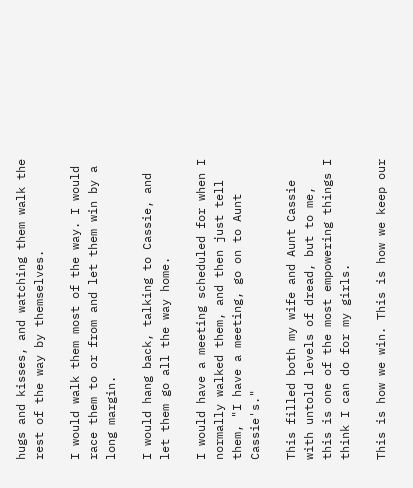hugs and kisses, and watching them walk the rest of the way by themselves.

I would walk them most of the way. I would race them to or from and let them win by a long margin.

I would hang back, talking to Cassie, and let them go all the way home.

I would have a meeting scheduled for when I normally walked them, and then just tell them, "I have a meeting, go on to Aunt Cassie's."

This filled both my wife and Aunt Cassie with untold levels of dread, but to me, this is one of the most empowering things I think I can do for my girls.

This is how we win. This is how we keep our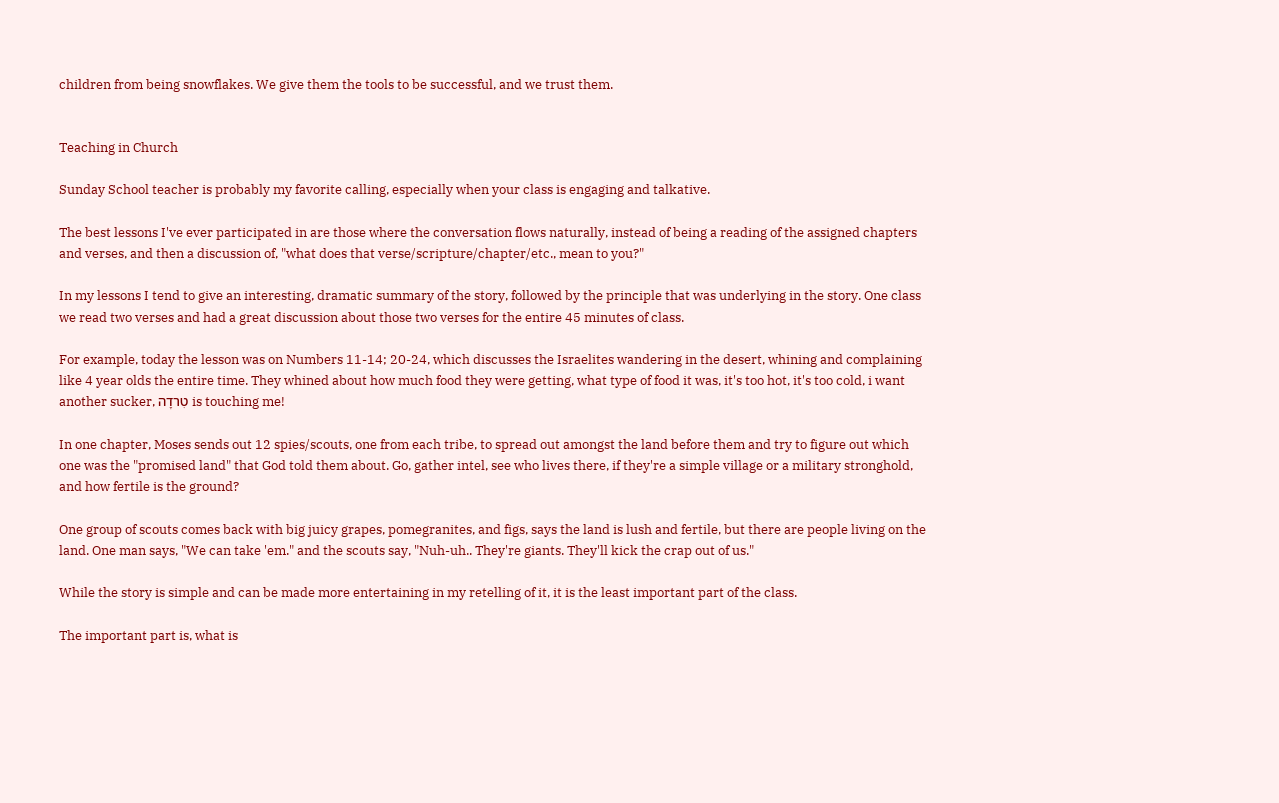children from being snowflakes. We give them the tools to be successful, and we trust them.


Teaching in Church

Sunday School teacher is probably my favorite calling, especially when your class is engaging and talkative.

The best lessons I've ever participated in are those where the conversation flows naturally, instead of being a reading of the assigned chapters and verses, and then a discussion of, "what does that verse/scripture/chapter/etc., mean to you?"

In my lessons I tend to give an interesting, dramatic summary of the story, followed by the principle that was underlying in the story. One class we read two verses and had a great discussion about those two verses for the entire 45 minutes of class.

For example, today the lesson was on Numbers 11-14; 20-24, which discusses the Israelites wandering in the desert, whining and complaining like 4 year olds the entire time. They whined about how much food they were getting, what type of food it was, it's too hot, it's too cold, i want another sucker, טִרדָה is touching me!

In one chapter, Moses sends out 12 spies/scouts, one from each tribe, to spread out amongst the land before them and try to figure out which one was the "promised land" that God told them about. Go, gather intel, see who lives there, if they're a simple village or a military stronghold, and how fertile is the ground?

One group of scouts comes back with big juicy grapes, pomegranites, and figs, says the land is lush and fertile, but there are people living on the land. One man says, "We can take 'em." and the scouts say, "Nuh-uh.. They're giants. They'll kick the crap out of us."

While the story is simple and can be made more entertaining in my retelling of it, it is the least important part of the class.

The important part is, what is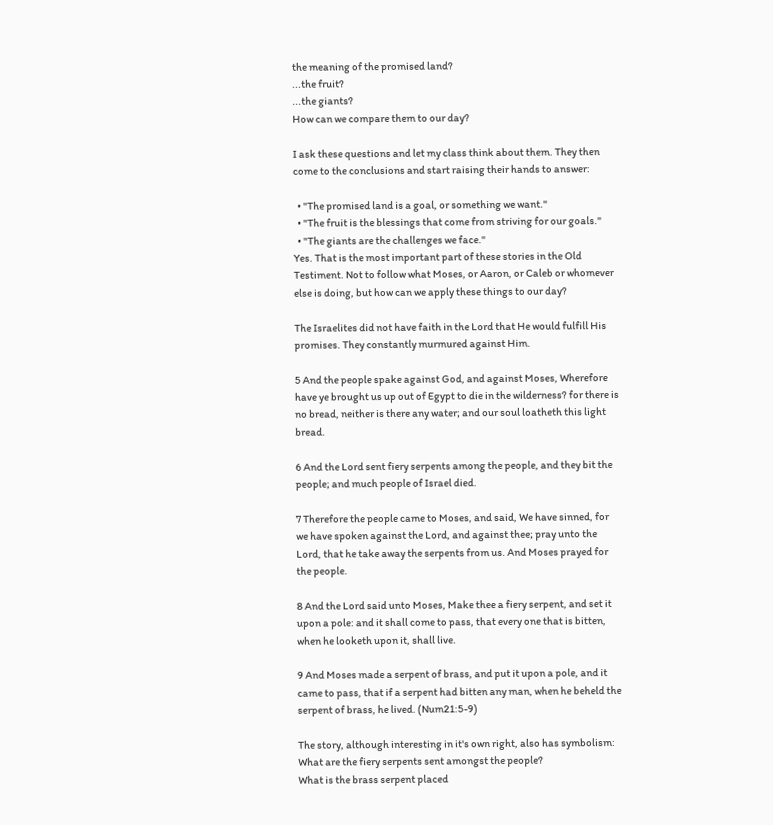the meaning of the promised land?
...the fruit?
...the giants?
How can we compare them to our day?

I ask these questions and let my class think about them. They then come to the conclusions and start raising their hands to answer:

  • "The promised land is a goal, or something we want."
  • "The fruit is the blessings that come from striving for our goals."
  • "The giants are the challenges we face."
Yes. That is the most important part of these stories in the Old Testiment. Not to follow what Moses, or Aaron, or Caleb or whomever else is doing, but how can we apply these things to our day?

The Israelites did not have faith in the Lord that He would fulfill His promises. They constantly murmured against Him.

5 And the people spake against God, and against Moses, Wherefore have ye brought us up out of Egypt to die in the wilderness? for there is no bread, neither is there any water; and our soul loatheth this light bread.

6 And the Lord sent fiery serpents among the people, and they bit the people; and much people of Israel died.

7 Therefore the people came to Moses, and said, We have sinned, for we have spoken against the Lord, and against thee; pray unto the Lord, that he take away the serpents from us. And Moses prayed for the people.

8 And the Lord said unto Moses, Make thee a fiery serpent, and set it upon a pole: and it shall come to pass, that every one that is bitten, when he looketh upon it, shall live.

9 And Moses made a serpent of brass, and put it upon a pole, and it came to pass, that if a serpent had bitten any man, when he beheld the serpent of brass, he lived. (Num21:5-9)

The story, although interesting in it's own right, also has symbolism:
What are the fiery serpents sent amongst the people?
What is the brass serpent placed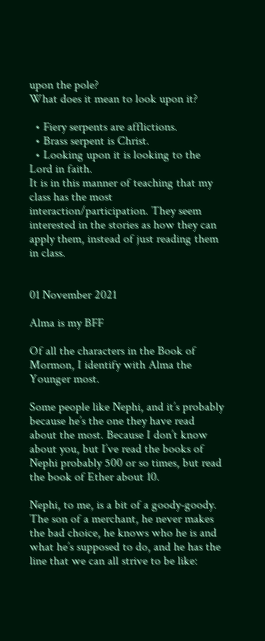upon the pole?
What does it mean to look upon it?

  • Fiery serpents are afflictions.
  • Brass serpent is Christ.
  • Looking upon it is looking to the Lord in faith.
It is in this manner of teaching that my class has the most interaction/participation. They seem interested in the stories as how they can apply them, instead of just reading them in class.


01 November 2021

Alma is my BFF

Of all the characters in the Book of Mormon, I identify with Alma the Younger most.

Some people like Nephi, and it’s probably because he’s the one they have read about the most. Because I don’t know about you, but I’ve read the books of Nephi probably 500 or so times, but read the book of Ether about 10.

Nephi, to me, is a bit of a goody-goody. The son of a merchant, he never makes the bad choice, he knows who he is and what he’s supposed to do, and he has the line that we can all strive to be like: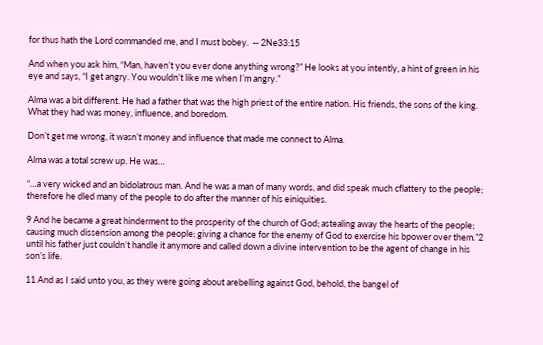for thus hath the Lord commanded me, and I must bobey.  -- 2Ne33:15

And when you ask him, “Man, haven’t you ever done anything wrong?” He looks at you intently, a hint of green in his eye and says, “I get angry. You wouldn’t like me when I’m angry.”

Alma was a bit different. He had a father that was the high priest of the entire nation. His friends, the sons of the king. What they had was money, influence, and boredom.

Don’t get me wrong, it wasn’t money and influence that made me connect to Alma.

Alma was a total screw up. He was…

“…a very wicked and an bidolatrous man. And he was a man of many words, and did speak much cflattery to the people; therefore he dled many of the people to do after the manner of his einiquities.

9 And he became a great hinderment to the prosperity of the church of God; astealing away the hearts of the people; causing much dissension among the people; giving a chance for the enemy of God to exercise his bpower over them.”2 until his father just couldn’t handle it anymore and called down a divine intervention to be the agent of change in his son’s life.

11 And as I said unto you, as they were going about arebelling against God, behold, the bangel of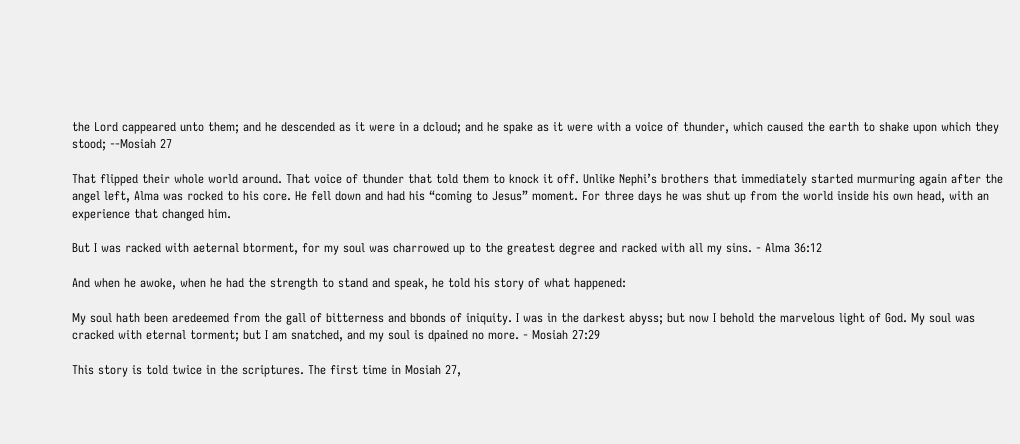the Lord cappeared unto them; and he descended as it were in a dcloud; and he spake as it were with a voice of thunder, which caused the earth to shake upon which they stood; --Mosiah 27

That flipped their whole world around. That voice of thunder that told them to knock it off. Unlike Nephi’s brothers that immediately started murmuring again after the angel left, Alma was rocked to his core. He fell down and had his “coming to Jesus” moment. For three days he was shut up from the world inside his own head, with an experience that changed him.

But I was racked with aeternal btorment, for my soul was charrowed up to the greatest degree and racked with all my sins. - Alma 36:12

And when he awoke, when he had the strength to stand and speak, he told his story of what happened:

My soul hath been aredeemed from the gall of bitterness and bbonds of iniquity. I was in the darkest abyss; but now I behold the marvelous light of God. My soul was cracked with eternal torment; but I am snatched, and my soul is dpained no more. - Mosiah 27:29

This story is told twice in the scriptures. The first time in Mosiah 27,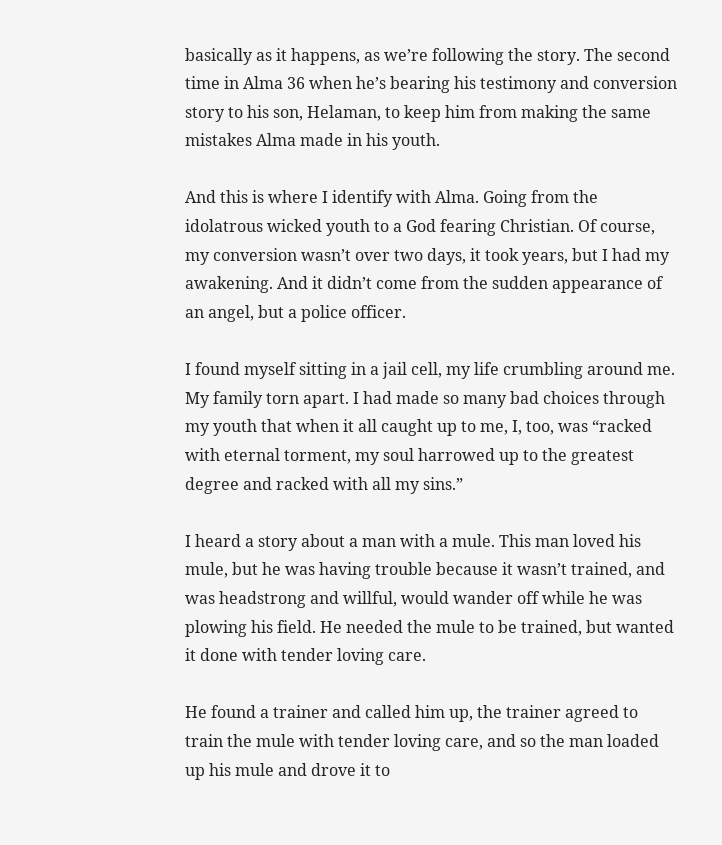basically as it happens, as we’re following the story. The second time in Alma 36 when he’s bearing his testimony and conversion story to his son, Helaman, to keep him from making the same mistakes Alma made in his youth.

And this is where I identify with Alma. Going from the idolatrous wicked youth to a God fearing Christian. Of course, my conversion wasn’t over two days, it took years, but I had my awakening. And it didn’t come from the sudden appearance of an angel, but a police officer.

I found myself sitting in a jail cell, my life crumbling around me. My family torn apart. I had made so many bad choices through my youth that when it all caught up to me, I, too, was “racked with eternal torment, my soul harrowed up to the greatest degree and racked with all my sins.”

I heard a story about a man with a mule. This man loved his mule, but he was having trouble because it wasn’t trained, and was headstrong and willful, would wander off while he was plowing his field. He needed the mule to be trained, but wanted it done with tender loving care.

He found a trainer and called him up, the trainer agreed to train the mule with tender loving care, and so the man loaded up his mule and drove it to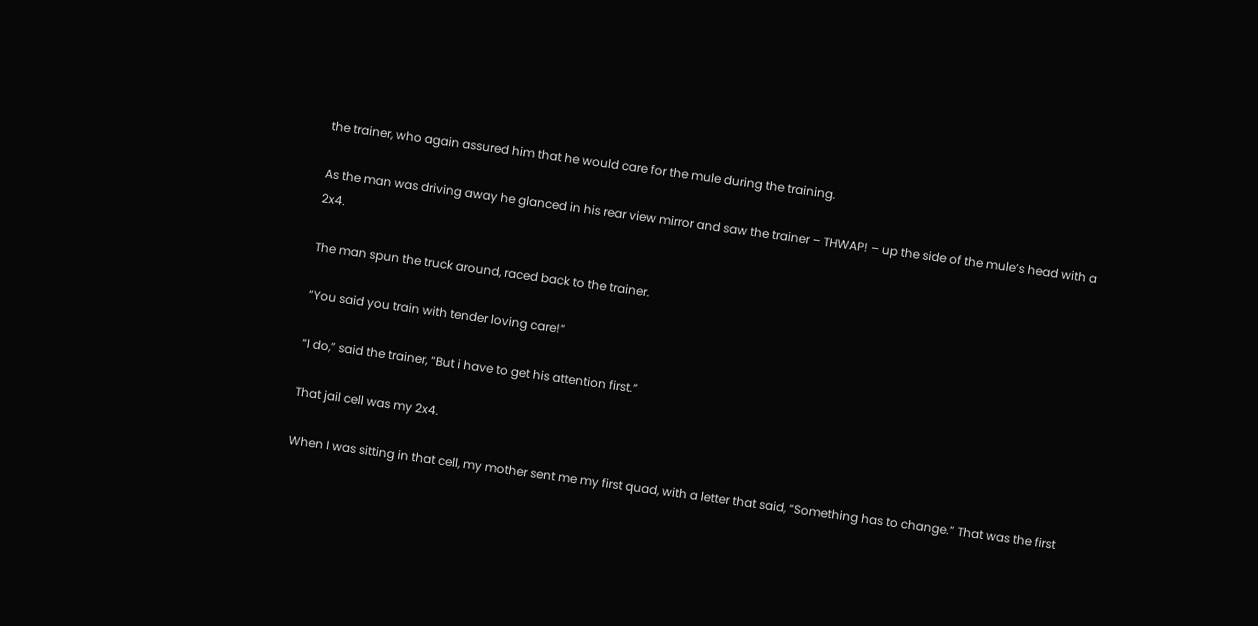the trainer, who again assured him that he would care for the mule during the training.

As the man was driving away he glanced in his rear view mirror and saw the trainer – THWAP! – up the side of the mule’s head with a 2x4.

The man spun the truck around, raced back to the trainer.

“You said you train with tender loving care!”

“I do,” said the trainer, “But i have to get his attention first.”

That jail cell was my 2x4.

When I was sitting in that cell, my mother sent me my first quad, with a letter that said, “Something has to change.” That was the first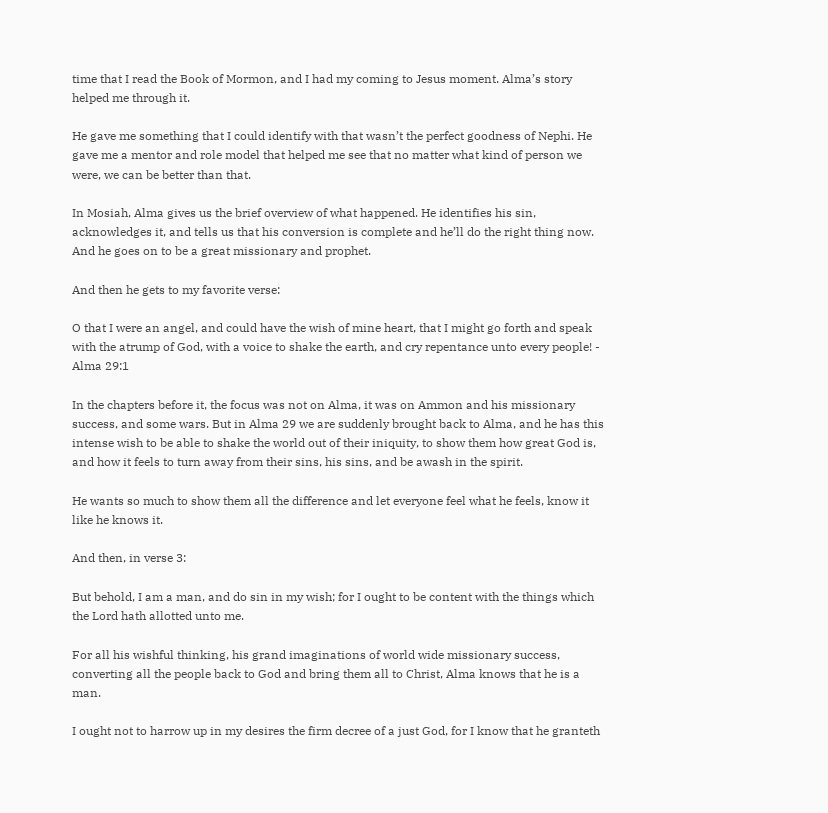time that I read the Book of Mormon, and I had my coming to Jesus moment. Alma’s story helped me through it.

He gave me something that I could identify with that wasn’t the perfect goodness of Nephi. He gave me a mentor and role model that helped me see that no matter what kind of person we were, we can be better than that.

In Mosiah, Alma gives us the brief overview of what happened. He identifies his sin, acknowledges it, and tells us that his conversion is complete and he’ll do the right thing now. And he goes on to be a great missionary and prophet.

And then he gets to my favorite verse:

O that I were an angel, and could have the wish of mine heart, that I might go forth and speak with the atrump of God, with a voice to shake the earth, and cry repentance unto every people! - Alma 29:1

In the chapters before it, the focus was not on Alma, it was on Ammon and his missionary success, and some wars. But in Alma 29 we are suddenly brought back to Alma, and he has this intense wish to be able to shake the world out of their iniquity, to show them how great God is, and how it feels to turn away from their sins, his sins, and be awash in the spirit.

He wants so much to show them all the difference and let everyone feel what he feels, know it like he knows it.

And then, in verse 3:

But behold, I am a man, and do sin in my wish; for I ought to be content with the things which the Lord hath allotted unto me.

For all his wishful thinking, his grand imaginations of world wide missionary success, converting all the people back to God and bring them all to Christ, Alma knows that he is a man.

I ought not to harrow up in my desires the firm decree of a just God, for I know that he granteth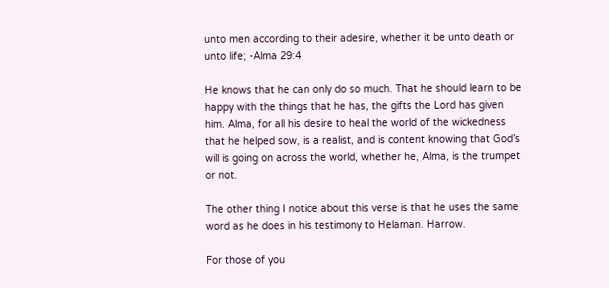unto men according to their adesire, whether it be unto death or unto life; -Alma 29:4

He knows that he can only do so much. That he should learn to be happy with the things that he has, the gifts the Lord has given him. Alma, for all his desire to heal the world of the wickedness that he helped sow, is a realist, and is content knowing that God’s will is going on across the world, whether he, Alma, is the trumpet or not.

The other thing I notice about this verse is that he uses the same word as he does in his testimony to Helaman. Harrow.

For those of you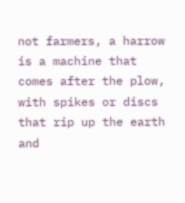not farmers, a harrow is a machine that comes after the plow, with spikes or discs that rip up the earth and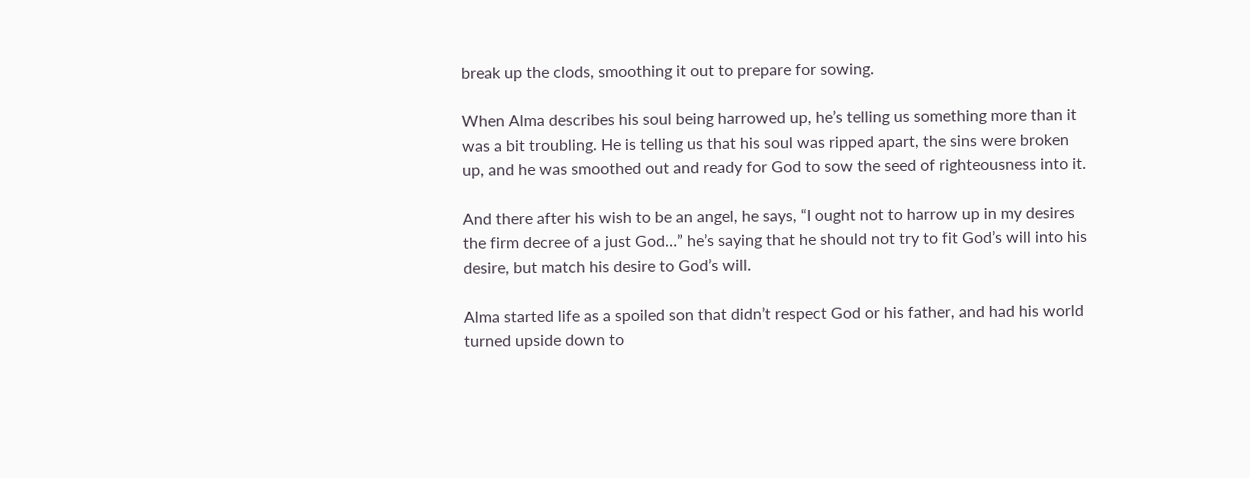break up the clods, smoothing it out to prepare for sowing.

When Alma describes his soul being harrowed up, he’s telling us something more than it was a bit troubling. He is telling us that his soul was ripped apart, the sins were broken up, and he was smoothed out and ready for God to sow the seed of righteousness into it.

And there after his wish to be an angel, he says, “I ought not to harrow up in my desires the firm decree of a just God…” he’s saying that he should not try to fit God’s will into his desire, but match his desire to God’s will.

Alma started life as a spoiled son that didn’t respect God or his father, and had his world turned upside down to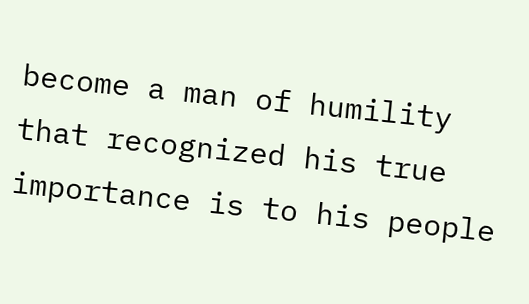become a man of humility that recognized his true importance is to his people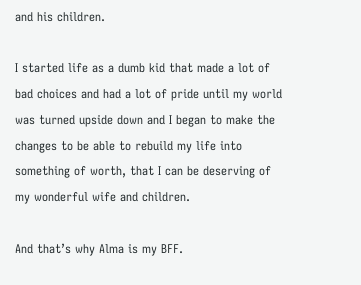and his children.

I started life as a dumb kid that made a lot of bad choices and had a lot of pride until my world was turned upside down and I began to make the changes to be able to rebuild my life into something of worth, that I can be deserving of my wonderful wife and children.

And that’s why Alma is my BFF.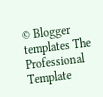© Blogger templates The Professional Template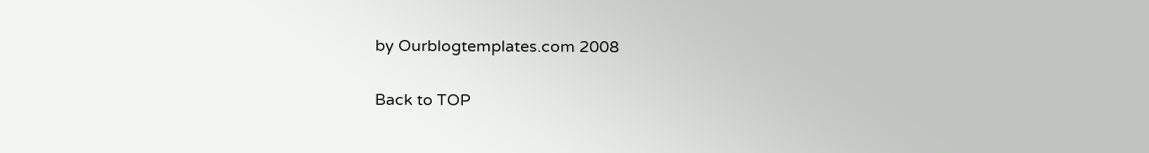by Ourblogtemplates.com 2008

Back to TOP